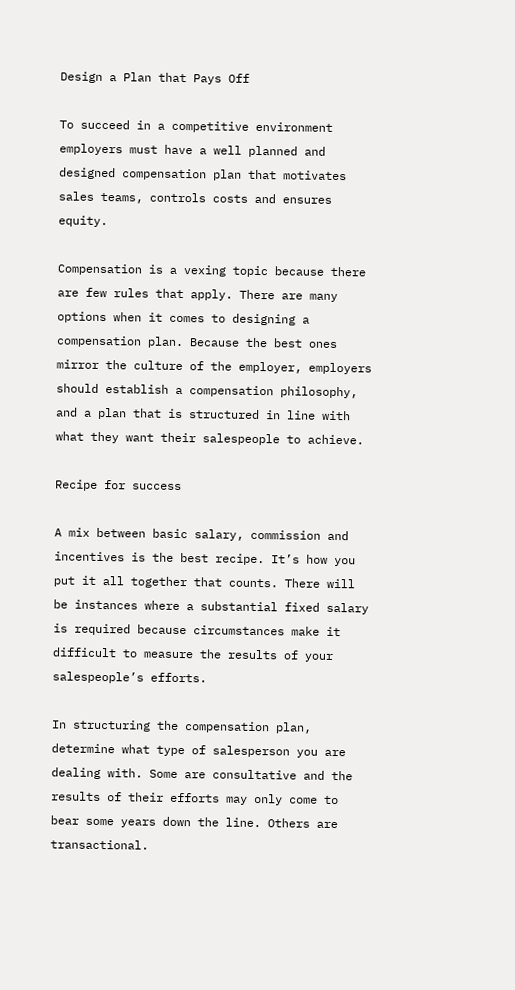Design a Plan that Pays Off

To succeed in a competitive environment employers must have a well planned and designed compensation plan that motivates sales teams, controls costs and ensures equity.

Compensation is a vexing topic because there are few rules that apply. There are many options when it comes to designing a compensation plan. Because the best ones mirror the culture of the employer, employers should establish a compensation philosophy, and a plan that is structured in line with what they want their salespeople to achieve.

Recipe for success

A mix between basic salary, commission and incentives is the best recipe. It’s how you put it all together that counts. There will be instances where a substantial fixed salary is required because circumstances make it difficult to measure the results of your salespeople’s efforts.

In structuring the compensation plan, determine what type of salesperson you are dealing with. Some are consultative and the results of their efforts may only come to bear some years down the line. Others are transactional.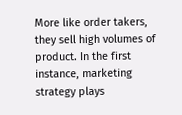More like order takers, they sell high volumes of product. In the first instance, marketing strategy plays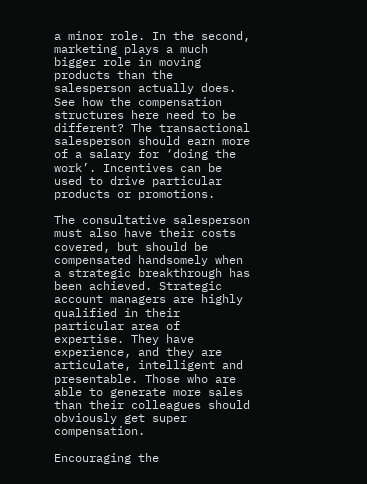a minor role. In the second, marketing plays a much bigger role in moving products than the salesperson actually does. See how the compensation structures here need to be different? The transactional salesperson should earn more of a salary for ‘doing the work’. Incentives can be used to drive particular products or promotions.

The consultative salesperson must also have their costs covered, but should be compensated handsomely when a strategic breakthrough has been achieved. Strategic account managers are highly qualified in their particular area of expertise. They have experience, and they are articulate, intelligent and presentable. Those who are able to generate more sales than their colleagues should obviously get super compensation.

Encouraging the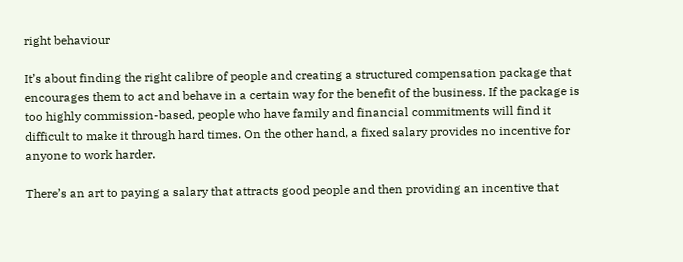right behaviour

It’s about finding the right calibre of people and creating a structured compensation package that encourages them to act and behave in a certain way for the benefit of the business. If the package is too highly commission-based, people who have family and financial commitments will find it difficult to make it through hard times. On the other hand, a fixed salary provides no incentive for anyone to work harder.

There’s an art to paying a salary that attracts good people and then providing an incentive that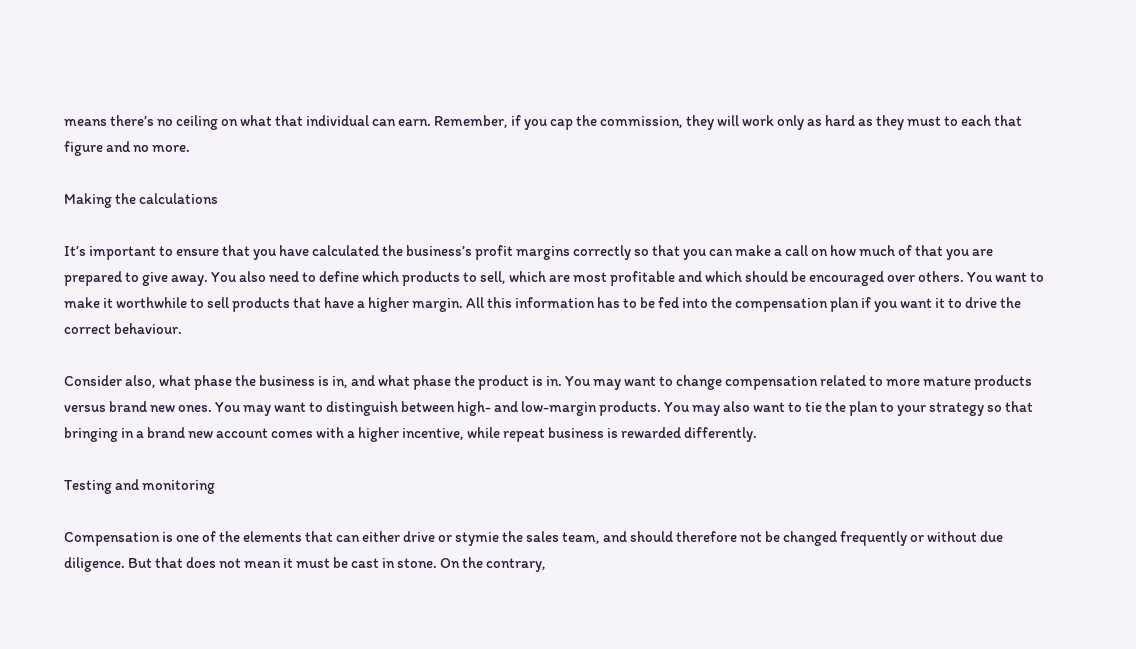means there’s no ceiling on what that individual can earn. Remember, if you cap the commission, they will work only as hard as they must to each that figure and no more.

Making the calculations

It’s important to ensure that you have calculated the business’s profit margins correctly so that you can make a call on how much of that you are prepared to give away. You also need to define which products to sell, which are most profitable and which should be encouraged over others. You want to make it worthwhile to sell products that have a higher margin. All this information has to be fed into the compensation plan if you want it to drive the correct behaviour.

Consider also, what phase the business is in, and what phase the product is in. You may want to change compensation related to more mature products versus brand new ones. You may want to distinguish between high- and low-margin products. You may also want to tie the plan to your strategy so that bringing in a brand new account comes with a higher incentive, while repeat business is rewarded differently.

Testing and monitoring

Compensation is one of the elements that can either drive or stymie the sales team, and should therefore not be changed frequently or without due diligence. But that does not mean it must be cast in stone. On the contrary,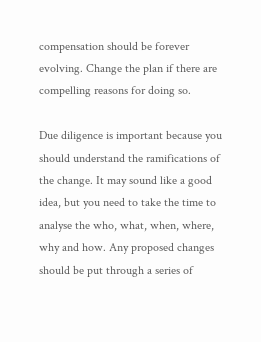compensation should be forever evolving. Change the plan if there are compelling reasons for doing so.

Due diligence is important because you should understand the ramifications of the change. It may sound like a good idea, but you need to take the time to analyse the who, what, when, where, why and how. Any proposed changes should be put through a series of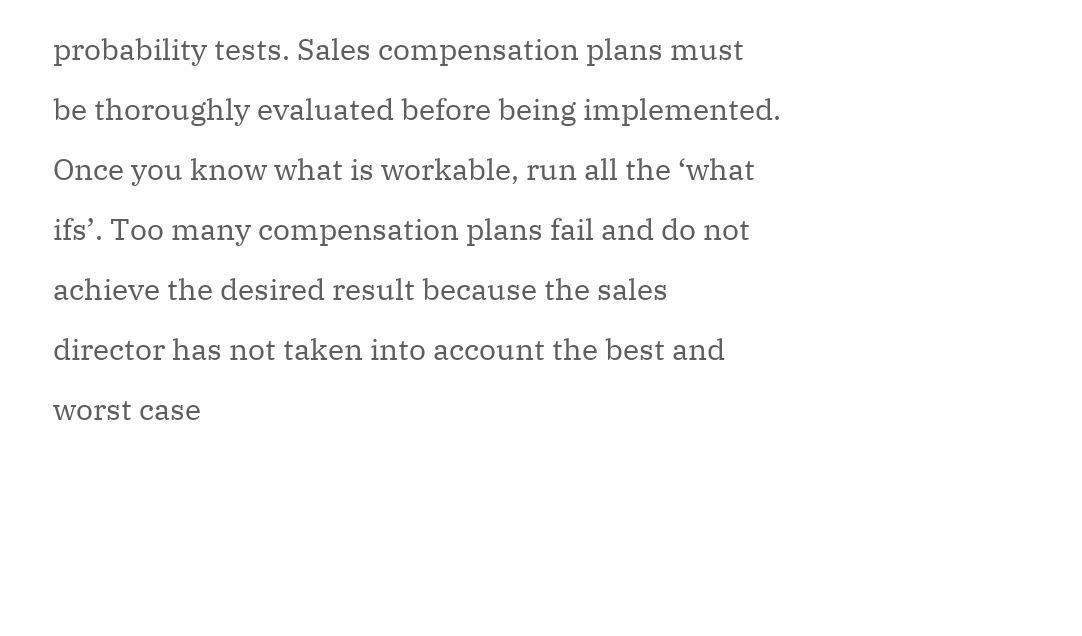probability tests. Sales compensation plans must be thoroughly evaluated before being implemented. Once you know what is workable, run all the ‘what ifs’. Too many compensation plans fail and do not achieve the desired result because the sales director has not taken into account the best and worst case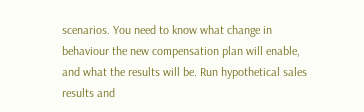scenarios. You need to know what change in behaviour the new compensation plan will enable, and what the results will be. Run hypothetical sales results and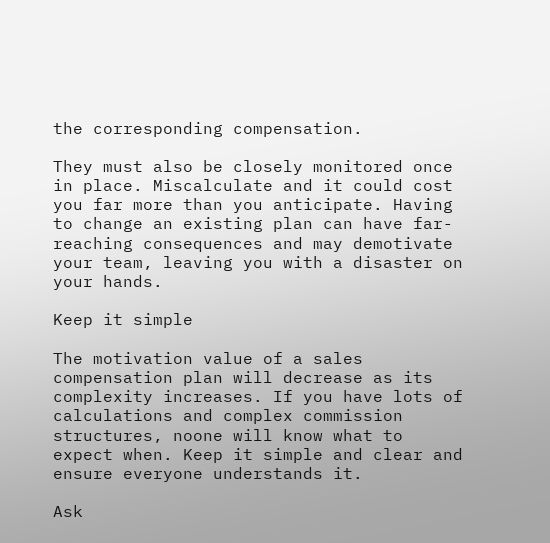the corresponding compensation.

They must also be closely monitored once in place. Miscalculate and it could cost you far more than you anticipate. Having to change an existing plan can have far-reaching consequences and may demotivate your team, leaving you with a disaster on your hands.

Keep it simple

The motivation value of a sales compensation plan will decrease as its complexity increases. If you have lots of calculations and complex commission structures, noone will know what to expect when. Keep it simple and clear and ensure everyone understands it.

Ask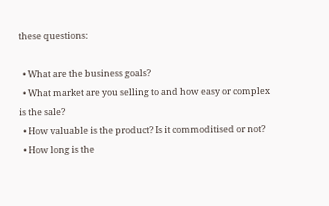these questions:

  • What are the business goals?
  • What market are you selling to and how easy or complex is the sale?
  • How valuable is the product? Is it commoditised or not?
  • How long is the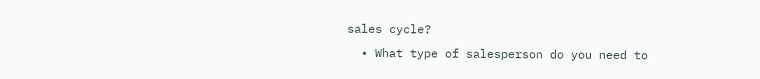sales cycle?
  • What type of salesperson do you need to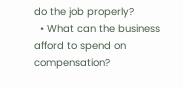do the job properly?
  • What can the business afford to spend on compensation?